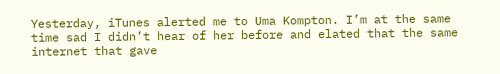Yesterday, iTunes alerted me to Uma Kompton. I’m at the same time sad I didn’t hear of her before and elated that the same internet that gave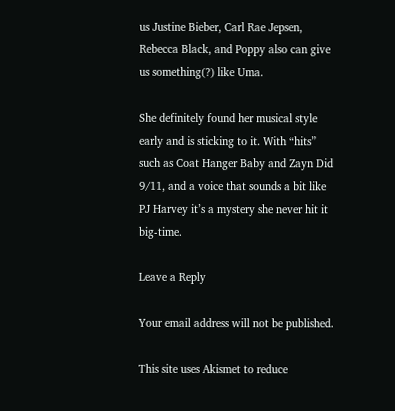us Justine Bieber, Carl Rae Jepsen, Rebecca Black, and Poppy also can give us something(?) like Uma.

She definitely found her musical style early and is sticking to it. With “hits” such as Coat Hanger Baby and Zayn Did 9/11, and a voice that sounds a bit like PJ Harvey it’s a mystery she never hit it big-time.

Leave a Reply

Your email address will not be published.

This site uses Akismet to reduce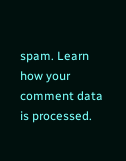spam. Learn how your comment data is processed.